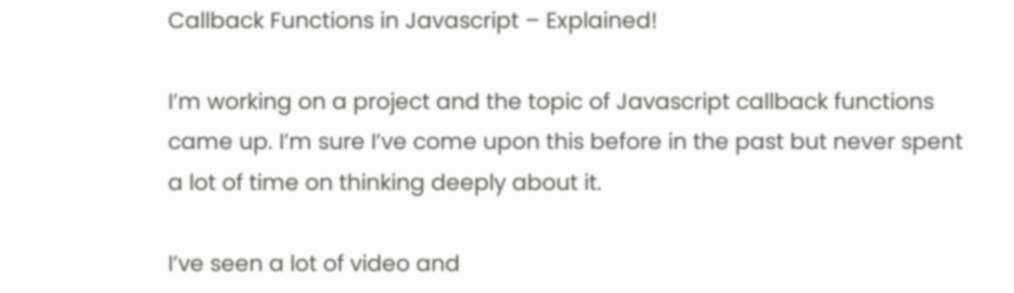Callback Functions in Javascript – Explained!

I’m working on a project and the topic of Javascript callback functions came up. I’m sure I’ve come upon this before in the past but never spent a lot of time on thinking deeply about it.

I’ve seen a lot of video and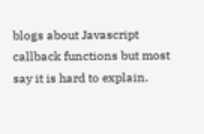blogs about Javascript callback functions but most say it is hard to explain.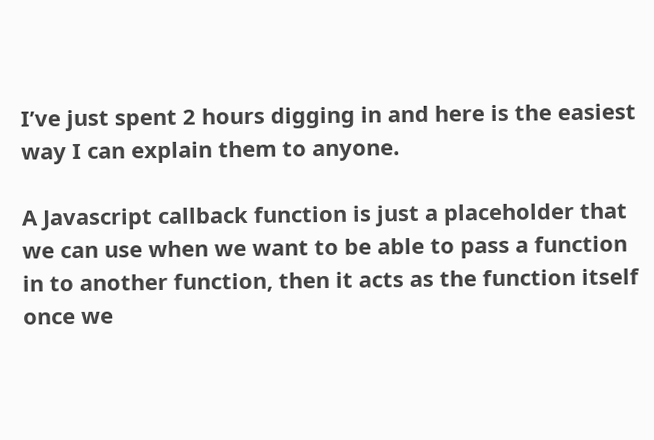I’ve just spent 2 hours digging in and here is the easiest way I can explain them to anyone.

A Javascript callback function is just a placeholder that we can use when we want to be able to pass a function in to another function, then it acts as the function itself once we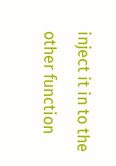inject it in to the other function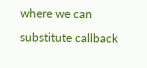where we can substitute callback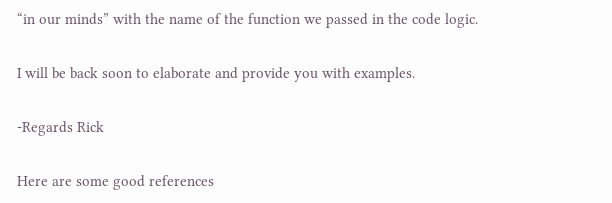“in our minds” with the name of the function we passed in the code logic.

I will be back soon to elaborate and provide you with examples.

-Regards Rick

Here are some good references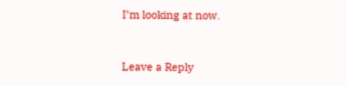I’m looking at now.


Leave a Reply